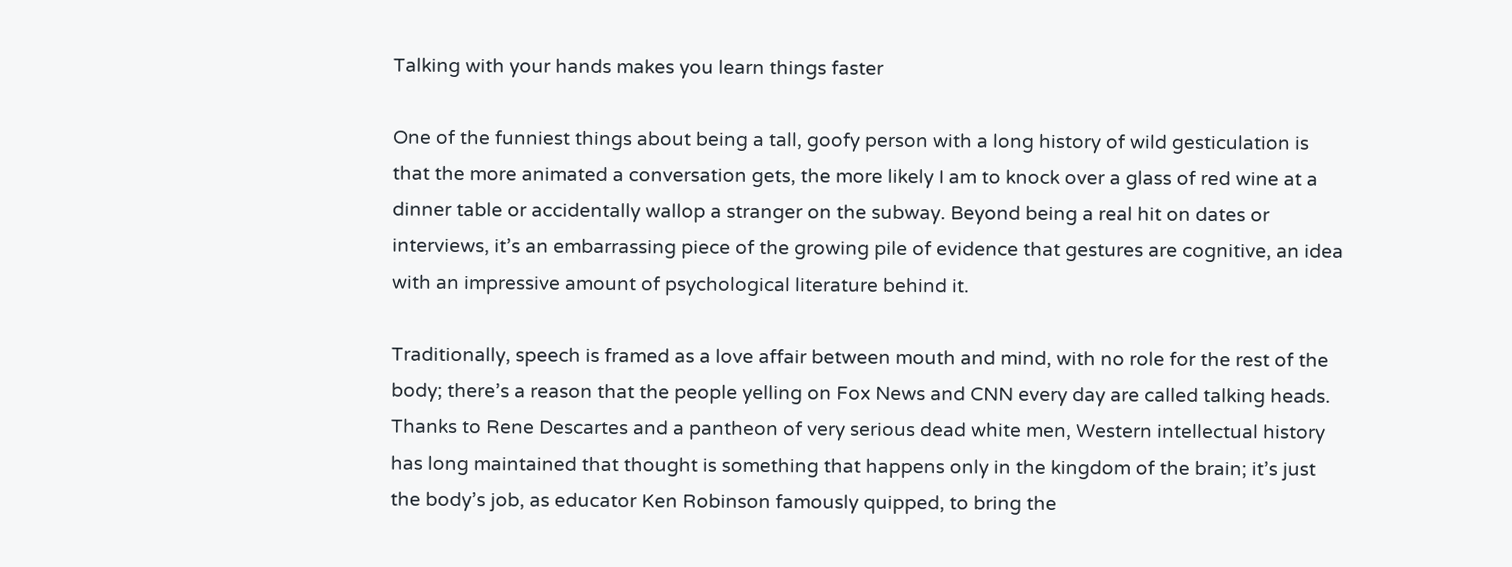Talking with your hands makes you learn things faster

One of the funniest things about being a tall, goofy person with a long history of wild gesticulation is that the more animated a conversation gets, the more likely I am to knock over a glass of red wine at a dinner table or accidentally wallop a stranger on the subway. Beyond being a real hit on dates or interviews, it’s an embarrassing piece of the growing pile of evidence that gestures are cognitive, an idea with an impressive amount of psychological literature behind it.

Traditionally, speech is framed as a love affair between mouth and mind, with no role for the rest of the body; there’s a reason that the people yelling on Fox News and CNN every day are called talking heads. Thanks to Rene Descartes and a pantheon of very serious dead white men, Western intellectual history has long maintained that thought is something that happens only in the kingdom of the brain; it’s just the body’s job, as educator Ken Robinson famously quipped, to bring the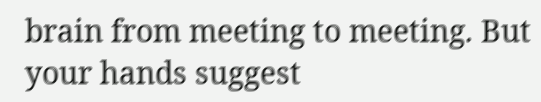brain from meeting to meeting. But your hands suggest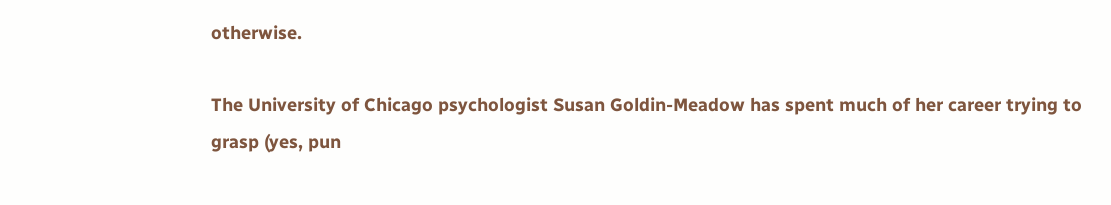otherwise.

The University of Chicago psychologist Susan Goldin-Meadow has spent much of her career trying to grasp (yes, pun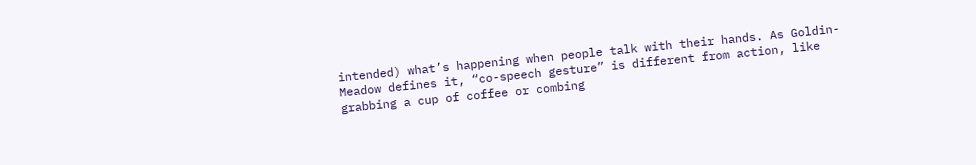intended) what’s happening when people talk with their hands. As Goldin-Meadow defines it, “co-speech gesture” is different from action, like grabbing a cup of coffee or combing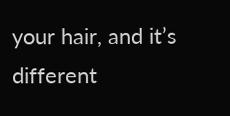your hair, and it’s different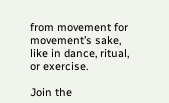from movement for movement’s sake, like in dance, ritual, or exercise.

Join the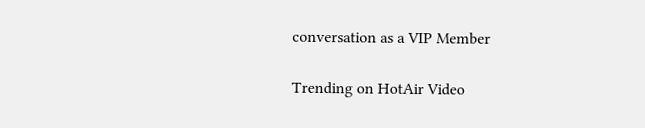conversation as a VIP Member

Trending on HotAir Video